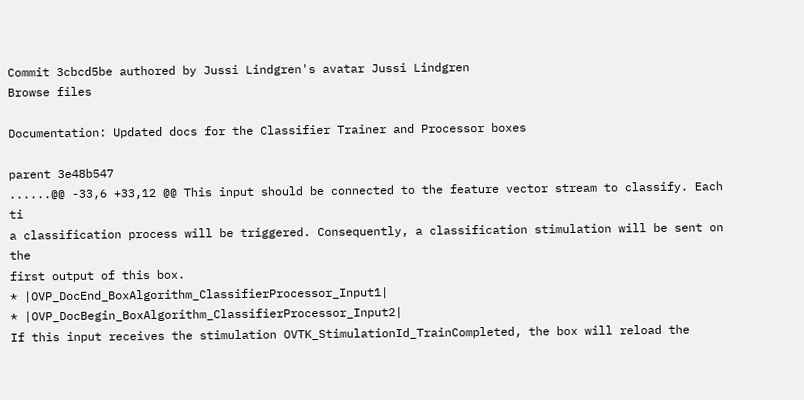Commit 3cbcd5be authored by Jussi Lindgren's avatar Jussi Lindgren
Browse files

Documentation: Updated docs for the Classifier Trainer and Processor boxes

parent 3e48b547
......@@ -33,6 +33,12 @@ This input should be connected to the feature vector stream to classify. Each ti
a classification process will be triggered. Consequently, a classification stimulation will be sent on the
first output of this box.
* |OVP_DocEnd_BoxAlgorithm_ClassifierProcessor_Input1|
* |OVP_DocBegin_BoxAlgorithm_ClassifierProcessor_Input2|
If this input receives the stimulation OVTK_StimulationId_TrainCompleted, the box will reload the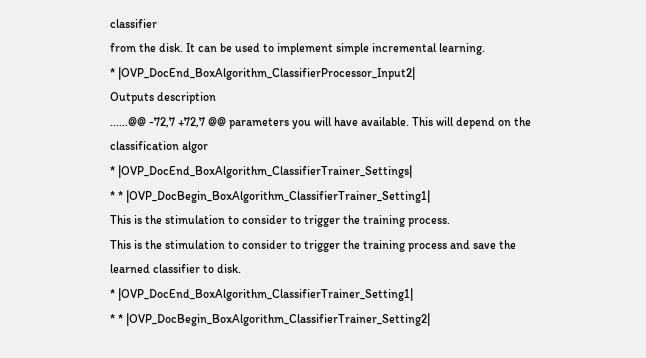classifier
from the disk. It can be used to implement simple incremental learning.
* |OVP_DocEnd_BoxAlgorithm_ClassifierProcessor_Input2|
Outputs description
......@@ -72,7 +72,7 @@ parameters you will have available. This will depend on the classification algor
* |OVP_DocEnd_BoxAlgorithm_ClassifierTrainer_Settings|
* * |OVP_DocBegin_BoxAlgorithm_ClassifierTrainer_Setting1|
This is the stimulation to consider to trigger the training process.
This is the stimulation to consider to trigger the training process and save the learned classifier to disk.
* |OVP_DocEnd_BoxAlgorithm_ClassifierTrainer_Setting1|
* * |OVP_DocBegin_BoxAlgorithm_ClassifierTrainer_Setting2|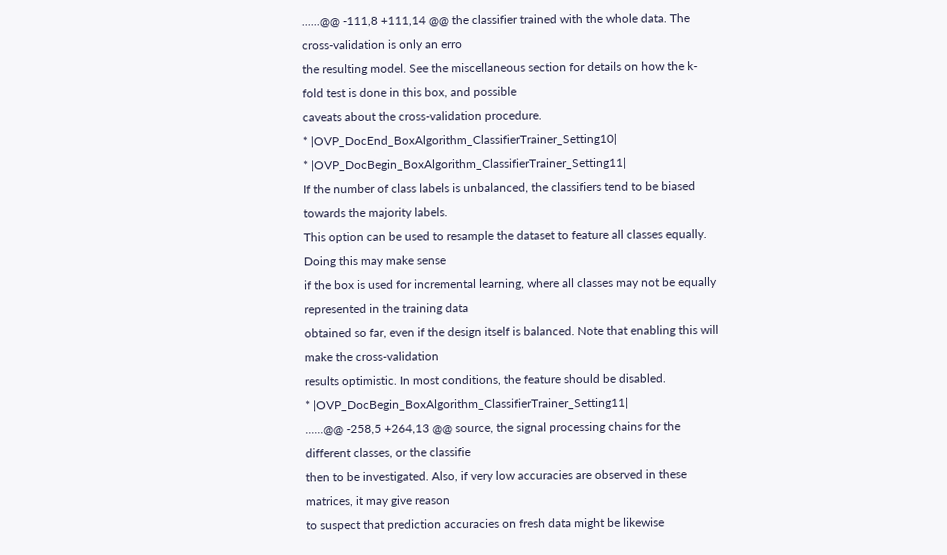......@@ -111,8 +111,14 @@ the classifier trained with the whole data. The cross-validation is only an erro
the resulting model. See the miscellaneous section for details on how the k-fold test is done in this box, and possible
caveats about the cross-validation procedure.
* |OVP_DocEnd_BoxAlgorithm_ClassifierTrainer_Setting10|
* |OVP_DocBegin_BoxAlgorithm_ClassifierTrainer_Setting11|
If the number of class labels is unbalanced, the classifiers tend to be biased towards the majority labels.
This option can be used to resample the dataset to feature all classes equally. Doing this may make sense
if the box is used for incremental learning, where all classes may not be equally represented in the training data
obtained so far, even if the design itself is balanced. Note that enabling this will make the cross-validation
results optimistic. In most conditions, the feature should be disabled.
* |OVP_DocBegin_BoxAlgorithm_ClassifierTrainer_Setting11|
......@@ -258,5 +264,13 @@ source, the signal processing chains for the different classes, or the classifie
then to be investigated. Also, if very low accuracies are observed in these matrices, it may give reason
to suspect that prediction accuracies on fresh data might be likewise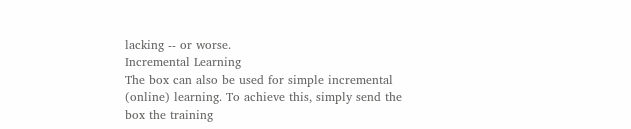lacking -- or worse.
Incremental Learning
The box can also be used for simple incremental (online) learning. To achieve this, simply send the box the training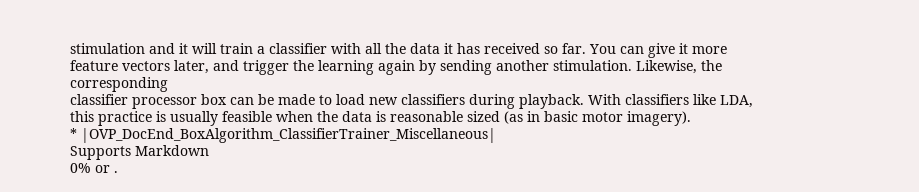stimulation and it will train a classifier with all the data it has received so far. You can give it more
feature vectors later, and trigger the learning again by sending another stimulation. Likewise, the corresponding
classifier processor box can be made to load new classifiers during playback. With classifiers like LDA,
this practice is usually feasible when the data is reasonable sized (as in basic motor imagery).
* |OVP_DocEnd_BoxAlgorithm_ClassifierTrainer_Miscellaneous|
Supports Markdown
0% or .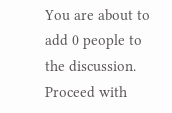You are about to add 0 people to the discussion. Proceed with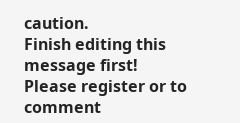caution.
Finish editing this message first!
Please register or to comment